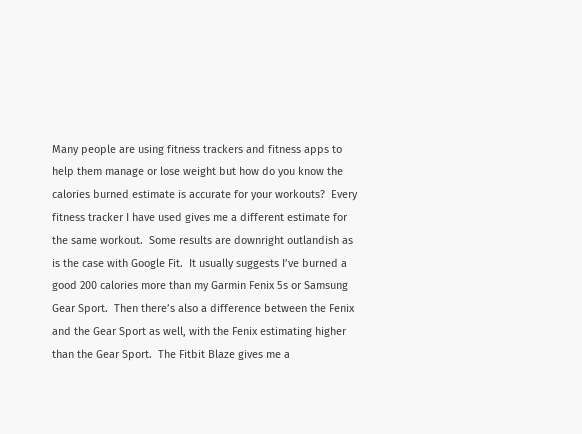Many people are using fitness trackers and fitness apps to help them manage or lose weight but how do you know the calories burned estimate is accurate for your workouts?  Every fitness tracker I have used gives me a different estimate for the same workout.  Some results are downright outlandish as is the case with Google Fit.  It usually suggests I’ve burned a good 200 calories more than my Garmin Fenix 5s or Samsung Gear Sport.  Then there’s also a difference between the Fenix and the Gear Sport as well, with the Fenix estimating higher than the Gear Sport.  The Fitbit Blaze gives me a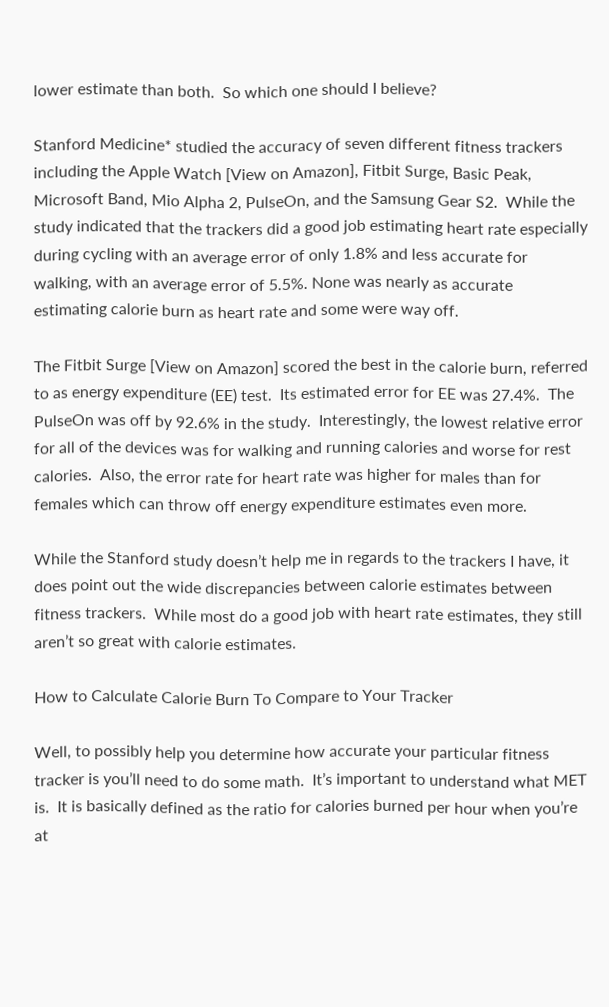lower estimate than both.  So which one should I believe?

Stanford Medicine* studied the accuracy of seven different fitness trackers including the Apple Watch [View on Amazon], Fitbit Surge, Basic Peak, Microsoft Band, Mio Alpha 2, PulseOn, and the Samsung Gear S2.  While the study indicated that the trackers did a good job estimating heart rate especially during cycling with an average error of only 1.8% and less accurate for walking, with an average error of 5.5%. None was nearly as accurate estimating calorie burn as heart rate and some were way off.

The Fitbit Surge [View on Amazon] scored the best in the calorie burn, referred to as energy expenditure (EE) test.  Its estimated error for EE was 27.4%.  The PulseOn was off by 92.6% in the study.  Interestingly, the lowest relative error for all of the devices was for walking and running calories and worse for rest calories.  Also, the error rate for heart rate was higher for males than for females which can throw off energy expenditure estimates even more.

While the Stanford study doesn’t help me in regards to the trackers I have, it does point out the wide discrepancies between calorie estimates between fitness trackers.  While most do a good job with heart rate estimates, they still aren’t so great with calorie estimates.

How to Calculate Calorie Burn To Compare to Your Tracker

Well, to possibly help you determine how accurate your particular fitness tracker is you’ll need to do some math.  It’s important to understand what MET is.  It is basically defined as the ratio for calories burned per hour when you’re at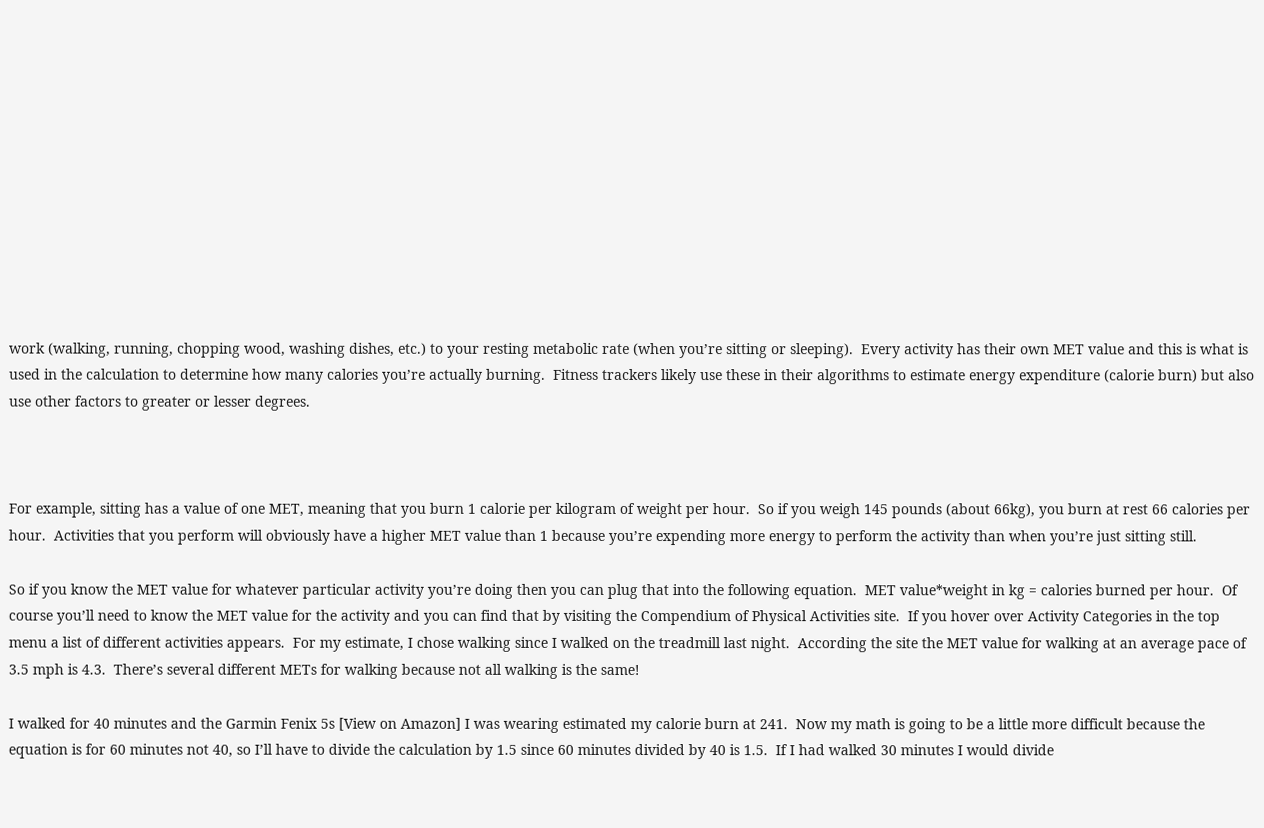work (walking, running, chopping wood, washing dishes, etc.) to your resting metabolic rate (when you’re sitting or sleeping).  Every activity has their own MET value and this is what is used in the calculation to determine how many calories you’re actually burning.  Fitness trackers likely use these in their algorithms to estimate energy expenditure (calorie burn) but also use other factors to greater or lesser degrees.



For example, sitting has a value of one MET, meaning that you burn 1 calorie per kilogram of weight per hour.  So if you weigh 145 pounds (about 66kg), you burn at rest 66 calories per hour.  Activities that you perform will obviously have a higher MET value than 1 because you’re expending more energy to perform the activity than when you’re just sitting still.

So if you know the MET value for whatever particular activity you’re doing then you can plug that into the following equation.  MET value*weight in kg = calories burned per hour.  Of course you’ll need to know the MET value for the activity and you can find that by visiting the Compendium of Physical Activities site.  If you hover over Activity Categories in the top menu a list of different activities appears.  For my estimate, I chose walking since I walked on the treadmill last night.  According the site the MET value for walking at an average pace of 3.5 mph is 4.3.  There’s several different METs for walking because not all walking is the same!

I walked for 40 minutes and the Garmin Fenix 5s [View on Amazon] I was wearing estimated my calorie burn at 241.  Now my math is going to be a little more difficult because the equation is for 60 minutes not 40, so I’ll have to divide the calculation by 1.5 since 60 minutes divided by 40 is 1.5.  If I had walked 30 minutes I would divide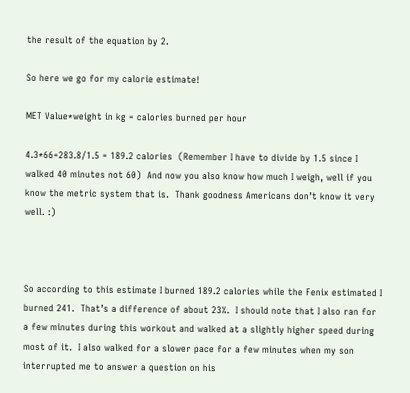the result of the equation by 2.

So here we go for my calorie estimate!

MET Value*weight in kg = calories burned per hour

4.3*66=283.8/1.5 = 189.2 calories  (Remember I have to divide by 1.5 since I walked 40 minutes not 60)  And now you also know how much I weigh, well if you know the metric system that is.  Thank goodness Americans don’t know it very well. :)



So according to this estimate I burned 189.2 calories while the Fenix estimated I burned 241.  That’s a difference of about 23%.  I should note that I also ran for a few minutes during this workout and walked at a slightly higher speed during most of it.  I also walked for a slower pace for a few minutes when my son interrupted me to answer a question on his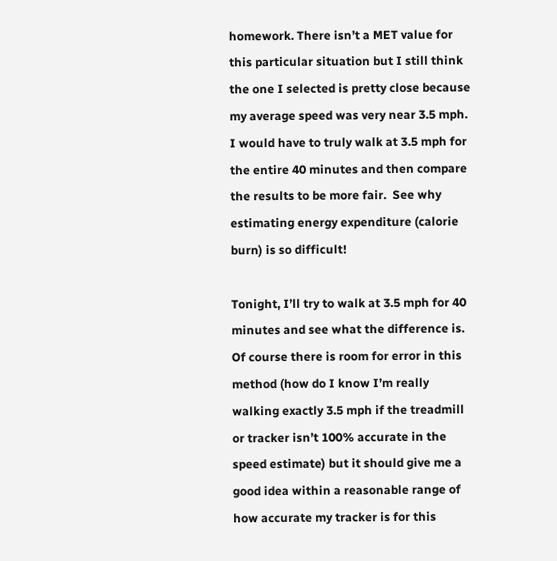homework. There isn’t a MET value for this particular situation but I still think the one I selected is pretty close because my average speed was very near 3.5 mph. I would have to truly walk at 3.5 mph for the entire 40 minutes and then compare the results to be more fair.  See why estimating energy expenditure (calorie burn) is so difficult!

Tonight, I’ll try to walk at 3.5 mph for 40 minutes and see what the difference is.  Of course there is room for error in this method (how do I know I’m really walking exactly 3.5 mph if the treadmill or tracker isn’t 100% accurate in the speed estimate) but it should give me a good idea within a reasonable range of how accurate my tracker is for this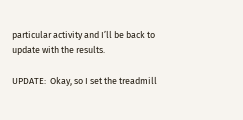particular activity and I’ll be back to update with the results.

UPDATE:  Okay, so I set the treadmill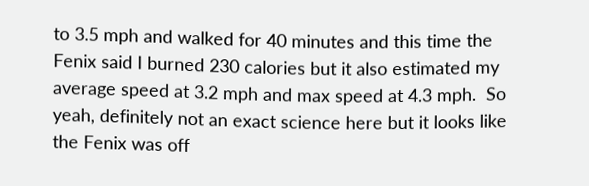to 3.5 mph and walked for 40 minutes and this time the Fenix said I burned 230 calories but it also estimated my average speed at 3.2 mph and max speed at 4.3 mph.  So yeah, definitely not an exact science here but it looks like the Fenix was off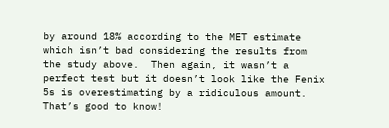by around 18% according to the MET estimate which isn’t bad considering the results from the study above.  Then again, it wasn’t a perfect test but it doesn’t look like the Fenix 5s is overestimating by a ridiculous amount.  That’s good to know!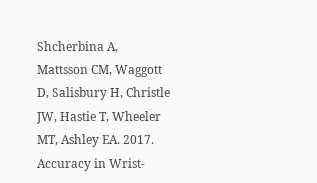Shcherbina A, Mattsson CM, Waggott D, Salisbury H, Christle JW, Hastie T, Wheeler MT, Ashley EA. 2017. Accuracy in Wrist-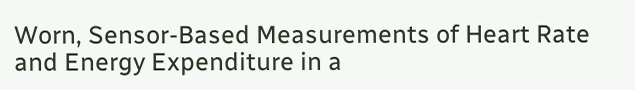Worn, Sensor-Based Measurements of Heart Rate and Energy Expenditure in a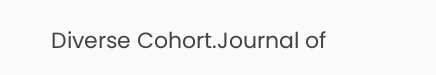Diverse Cohort.Journal of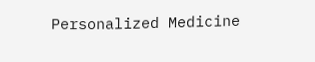Personalized Medicine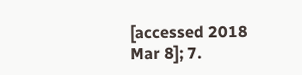[accessed 2018 Mar 8]; 7.